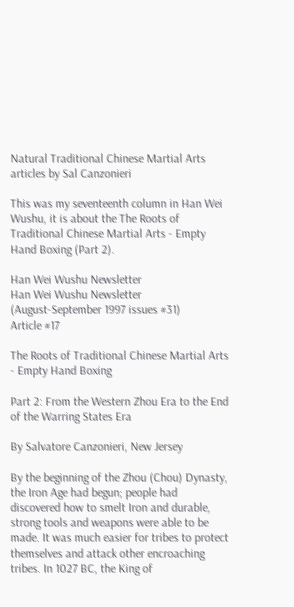Natural Traditional Chinese Martial Arts articles by Sal Canzonieri

This was my seventeenth column in Han Wei Wushu, it is about the The Roots of Traditional Chinese Martial Arts - Empty Hand Boxing (Part 2).

Han Wei Wushu Newsletter
Han Wei Wushu Newsletter
(August-September 1997 issues #31)
Article #17

The Roots of Traditional Chinese Martial Arts - Empty Hand Boxing

Part 2: From the Western Zhou Era to the End of the Warring States Era

By Salvatore Canzonieri, New Jersey

By the beginning of the Zhou (Chou) Dynasty, the Iron Age had begun; people had discovered how to smelt Iron and durable, strong tools and weapons were able to be made. It was much easier for tribes to protect themselves and attack other encroaching tribes. In 1027 BC, the King of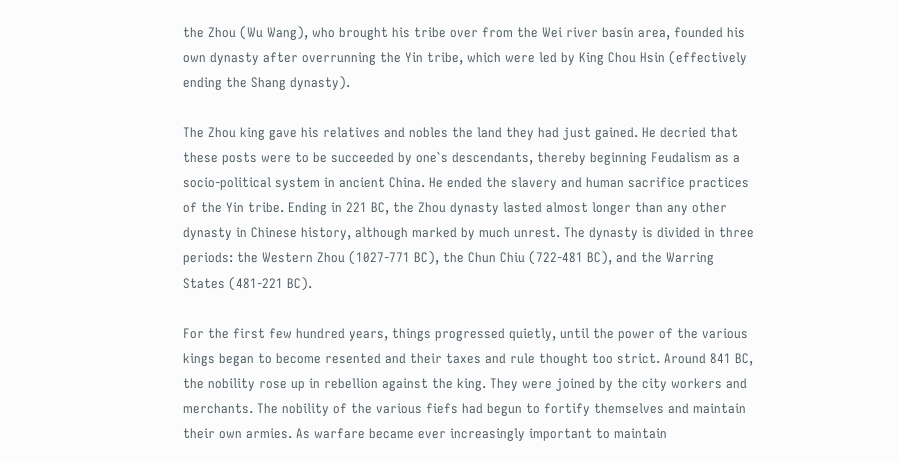the Zhou (Wu Wang), who brought his tribe over from the Wei river basin area, founded his own dynasty after overrunning the Yin tribe, which were led by King Chou Hsin (effectively ending the Shang dynasty).

The Zhou king gave his relatives and nobles the land they had just gained. He decried that these posts were to be succeeded by one`s descendants, thereby beginning Feudalism as a socio-political system in ancient China. He ended the slavery and human sacrifice practices of the Yin tribe. Ending in 221 BC, the Zhou dynasty lasted almost longer than any other dynasty in Chinese history, although marked by much unrest. The dynasty is divided in three periods: the Western Zhou (1027-771 BC), the Chun Chiu (722-481 BC), and the Warring States (481-221 BC).

For the first few hundred years, things progressed quietly, until the power of the various kings began to become resented and their taxes and rule thought too strict. Around 841 BC, the nobility rose up in rebellion against the king. They were joined by the city workers and merchants. The nobility of the various fiefs had begun to fortify themselves and maintain their own armies. As warfare became ever increasingly important to maintain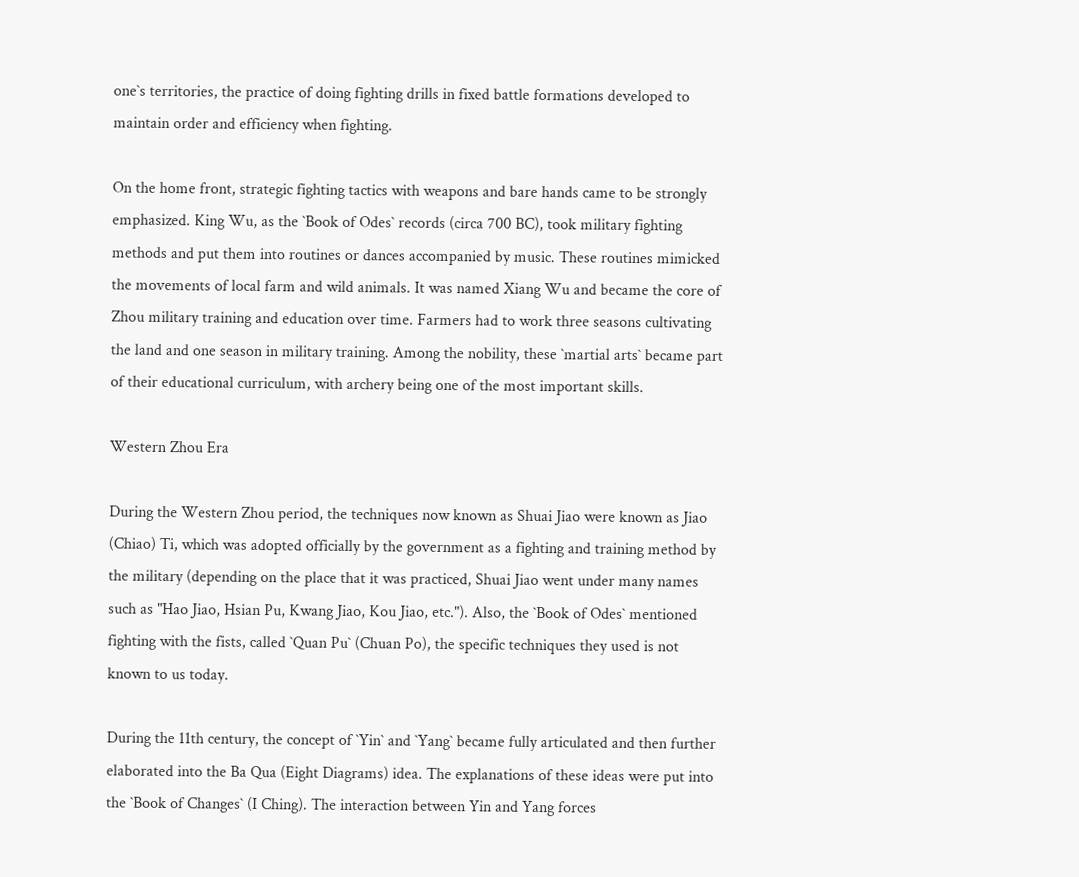one`s territories, the practice of doing fighting drills in fixed battle formations developed to maintain order and efficiency when fighting.

On the home front, strategic fighting tactics with weapons and bare hands came to be strongly emphasized. King Wu, as the `Book of Odes` records (circa 700 BC), took military fighting methods and put them into routines or dances accompanied by music. These routines mimicked the movements of local farm and wild animals. It was named Xiang Wu and became the core of Zhou military training and education over time. Farmers had to work three seasons cultivating the land and one season in military training. Among the nobility, these `martial arts` became part of their educational curriculum, with archery being one of the most important skills.

Western Zhou Era

During the Western Zhou period, the techniques now known as Shuai Jiao were known as Jiao (Chiao) Ti, which was adopted officially by the government as a fighting and training method by the military (depending on the place that it was practiced, Shuai Jiao went under many names such as "Hao Jiao, Hsian Pu, Kwang Jiao, Kou Jiao, etc."). Also, the `Book of Odes` mentioned fighting with the fists, called `Quan Pu` (Chuan Po), the specific techniques they used is not known to us today.

During the 11th century, the concept of `Yin` and `Yang` became fully articulated and then further elaborated into the Ba Qua (Eight Diagrams) idea. The explanations of these ideas were put into the `Book of Changes` (I Ching). The interaction between Yin and Yang forces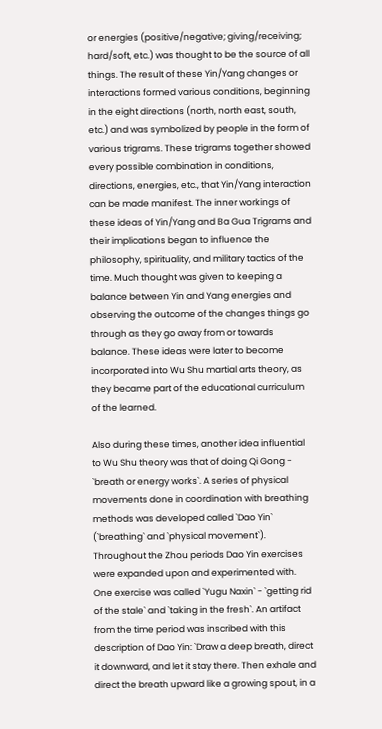or energies (positive/negative; giving/receiving; hard/soft, etc.) was thought to be the source of all things. The result of these Yin/Yang changes or interactions formed various conditions, beginning in the eight directions (north, north east, south, etc.) and was symbolized by people in the form of various trigrams. These trigrams together showed every possible combination in conditions, directions, energies, etc., that Yin/Yang interaction can be made manifest. The inner workings of these ideas of Yin/Yang and Ba Gua Trigrams and their implications began to influence the philosophy, spirituality, and military tactics of the time. Much thought was given to keeping a balance between Yin and Yang energies and observing the outcome of the changes things go through as they go away from or towards balance. These ideas were later to become incorporated into Wu Shu martial arts theory, as they became part of the educational curriculum of the learned.

Also during these times, another idea influential to Wu Shu theory was that of doing Qi Gong - `breath or energy works`. A series of physical movements done in coordination with breathing methods was developed called `Dao Yin` (`breathing` and `physical movement`). Throughout the Zhou periods Dao Yin exercises were expanded upon and experimented with. One exercise was called `Yugu Naxin` - `getting rid of the stale` and `taking in the fresh`. An artifact from the time period was inscribed with this description of Dao Yin: `Draw a deep breath, direct it downward, and let it stay there. Then exhale and direct the breath upward like a growing spout, in a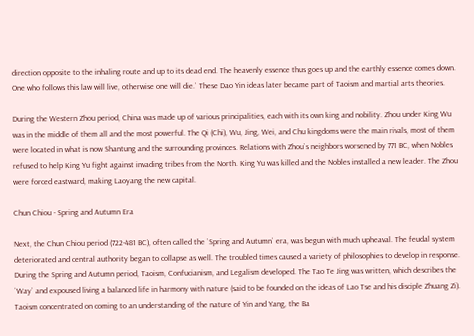direction opposite to the inhaling route and up to its dead end. The heavenly essence thus goes up and the earthly essence comes down. One who follows this law will live, otherwise one will die.` These Dao Yin ideas later became part of Taoism and martial arts theories.

During the Western Zhou period, China was made up of various principalities, each with its own king and nobility. Zhou under King Wu was in the middle of them all and the most powerful. The Qi (Chi), Wu, Jing, Wei, and Chu kingdoms were the main rivals, most of them were located in what is now Shantung and the surrounding provinces. Relations with Zhou`s neighbors worsened by 771 BC, when Nobles refused to help King Yu fight against invading tribes from the North. King Yu was killed and the Nobles installed a new leader. The Zhou were forced eastward, making Laoyang the new capital.

Chun Chiou - Spring and Autumn Era

Next, the Chun Chiou period (722-481 BC), often called the `Spring and Autumn` era, was begun with much upheaval. The feudal system deteriorated and central authority began to collapse as well. The troubled times caused a variety of philosophies to develop in response. During the Spring and Autumn period, Taoism, Confucianism, and Legalism developed. The Tao Te Jing was written, which describes the `Way` and expoused living a balanced life in harmony with nature (said to be founded on the ideas of Lao Tse and his disciple Zhuang Zi). Taoism concentrated on coming to an understanding of the nature of Yin and Yang, the Ba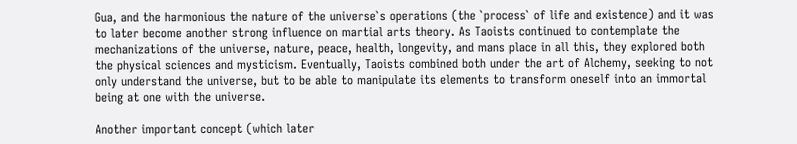Gua, and the harmonious the nature of the universe`s operations (the `process` of life and existence) and it was to later become another strong influence on martial arts theory. As Taoists continued to contemplate the mechanizations of the universe, nature, peace, health, longevity, and mans place in all this, they explored both the physical sciences and mysticism. Eventually, Taoists combined both under the art of Alchemy, seeking to not only understand the universe, but to be able to manipulate its elements to transform oneself into an immortal being at one with the universe.

Another important concept (which later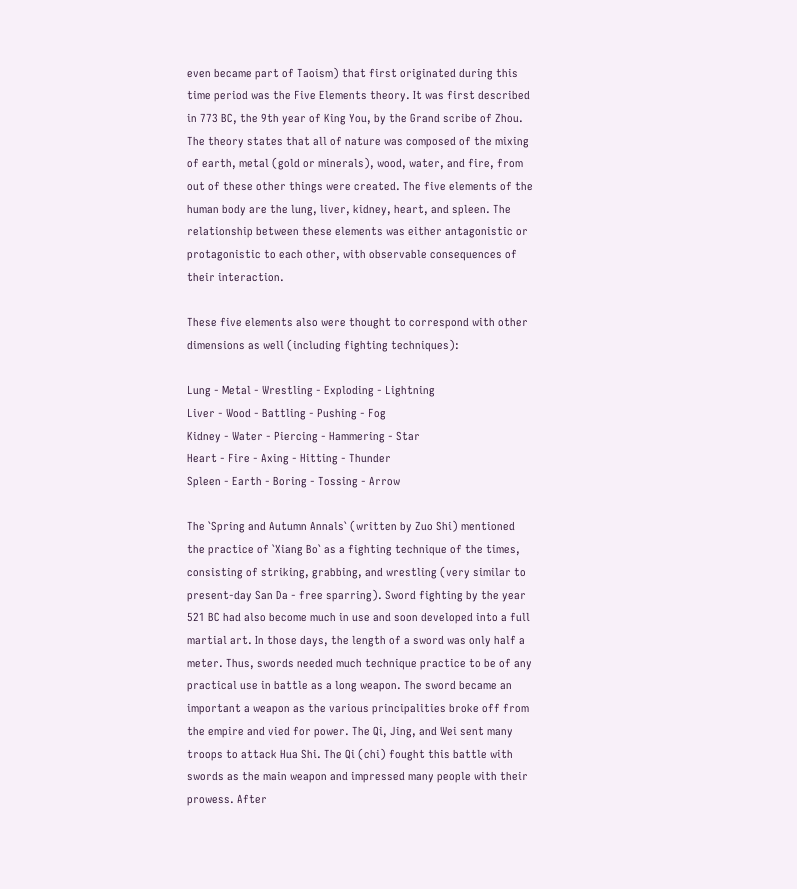even became part of Taoism) that first originated during this time period was the Five Elements theory. It was first described in 773 BC, the 9th year of King You, by the Grand scribe of Zhou. The theory states that all of nature was composed of the mixing of earth, metal (gold or minerals), wood, water, and fire, from out of these other things were created. The five elements of the human body are the lung, liver, kidney, heart, and spleen. The relationship between these elements was either antagonistic or protagonistic to each other, with observable consequences of their interaction.

These five elements also were thought to correspond with other dimensions as well (including fighting techniques):

Lung - Metal - Wrestling - Exploding - Lightning
Liver - Wood - Battling - Pushing - Fog
Kidney - Water - Piercing - Hammering - Star
Heart - Fire - Axing - Hitting - Thunder
Spleen - Earth - Boring - Tossing - Arrow

The `Spring and Autumn Annals` (written by Zuo Shi) mentioned the practice of `Xiang Bo` as a fighting technique of the times, consisting of striking, grabbing, and wrestling (very similar to present-day San Da - free sparring). Sword fighting by the year 521 BC had also become much in use and soon developed into a full martial art. In those days, the length of a sword was only half a meter. Thus, swords needed much technique practice to be of any practical use in battle as a long weapon. The sword became an important a weapon as the various principalities broke off from the empire and vied for power. The Qi, Jing, and Wei sent many troops to attack Hua Shi. The Qi (chi) fought this battle with swords as the main weapon and impressed many people with their prowess. After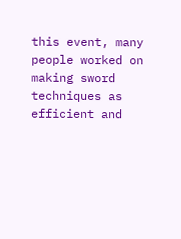this event, many people worked on making sword techniques as efficient and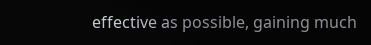effective as possible, gaining much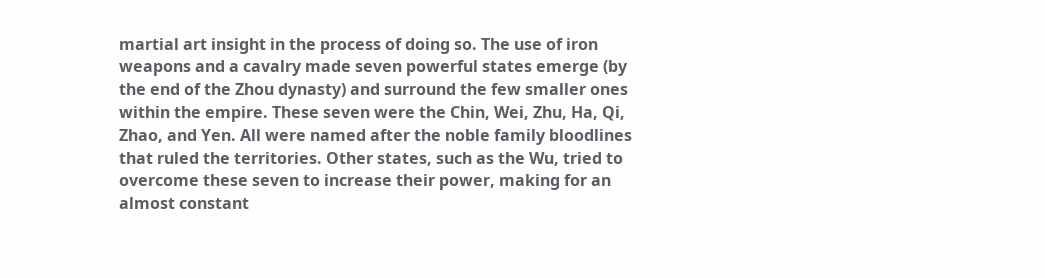martial art insight in the process of doing so. The use of iron weapons and a cavalry made seven powerful states emerge (by the end of the Zhou dynasty) and surround the few smaller ones within the empire. These seven were the Chin, Wei, Zhu, Ha, Qi, Zhao, and Yen. All were named after the noble family bloodlines that ruled the territories. Other states, such as the Wu, tried to overcome these seven to increase their power, making for an almost constant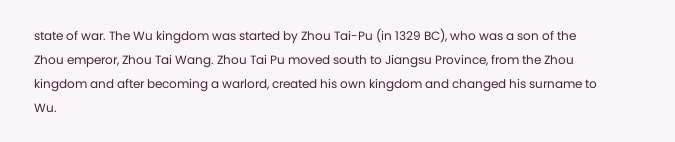state of war. The Wu kingdom was started by Zhou Tai-Pu (in 1329 BC), who was a son of the Zhou emperor, Zhou Tai Wang. Zhou Tai Pu moved south to Jiangsu Province, from the Zhou kingdom and after becoming a warlord, created his own kingdom and changed his surname to Wu.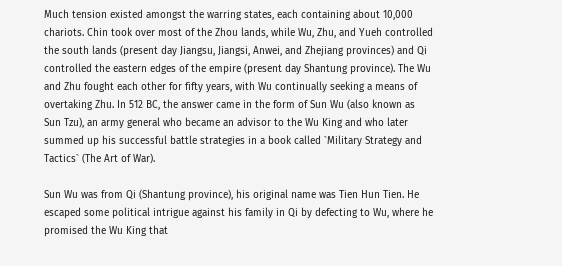Much tension existed amongst the warring states, each containing about 10,000 chariots. Chin took over most of the Zhou lands, while Wu, Zhu, and Yueh controlled the south lands (present day Jiangsu, Jiangsi, Anwei, and Zhejiang provinces) and Qi controlled the eastern edges of the empire (present day Shantung province). The Wu and Zhu fought each other for fifty years, with Wu continually seeking a means of overtaking Zhu. In 512 BC, the answer came in the form of Sun Wu (also known as Sun Tzu), an army general who became an advisor to the Wu King and who later summed up his successful battle strategies in a book called `Military Strategy and Tactics` (The Art of War).

Sun Wu was from Qi (Shantung province), his original name was Tien Hun Tien. He escaped some political intrigue against his family in Qi by defecting to Wu, where he promised the Wu King that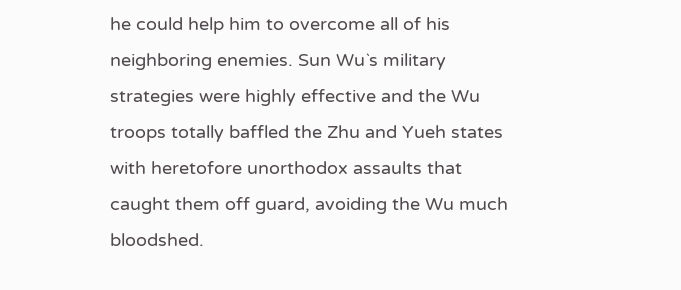he could help him to overcome all of his neighboring enemies. Sun Wu`s military strategies were highly effective and the Wu troops totally baffled the Zhu and Yueh states with heretofore unorthodox assaults that caught them off guard, avoiding the Wu much bloodshed.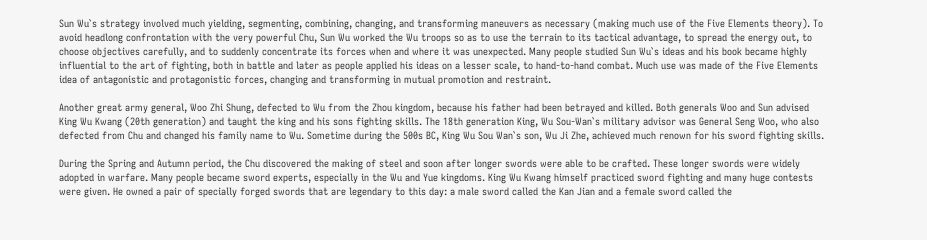Sun Wu`s strategy involved much yielding, segmenting, combining, changing, and transforming maneuvers as necessary (making much use of the Five Elements theory). To avoid headlong confrontation with the very powerful Chu, Sun Wu worked the Wu troops so as to use the terrain to its tactical advantage, to spread the energy out, to choose objectives carefully, and to suddenly concentrate its forces when and where it was unexpected. Many people studied Sun Wu`s ideas and his book became highly influential to the art of fighting, both in battle and later as people applied his ideas on a lesser scale, to hand-to-hand combat. Much use was made of the Five Elements idea of antagonistic and protagonistic forces, changing and transforming in mutual promotion and restraint.

Another great army general, Woo Zhi Shung, defected to Wu from the Zhou kingdom, because his father had been betrayed and killed. Both generals Woo and Sun advised King Wu Kwang (20th generation) and taught the king and his sons fighting skills. The 18th generation King, Wu Sou-Wan`s military advisor was General Seng Woo, who also defected from Chu and changed his family name to Wu. Sometime during the 500s BC, King Wu Sou Wan`s son, Wu Ji Zhe, achieved much renown for his sword fighting skills.

During the Spring and Autumn period, the Chu discovered the making of steel and soon after longer swords were able to be crafted. These longer swords were widely adopted in warfare. Many people became sword experts, especially in the Wu and Yue kingdoms. King Wu Kwang himself practiced sword fighting and many huge contests were given. He owned a pair of specially forged swords that are legendary to this day: a male sword called the Kan Jian and a female sword called the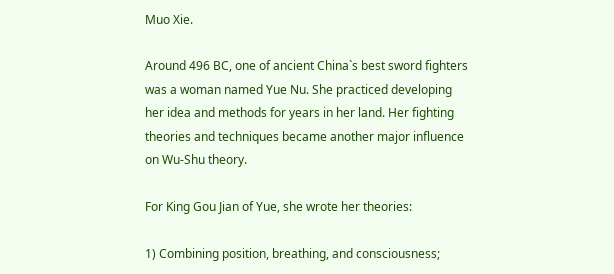Muo Xie.

Around 496 BC, one of ancient China`s best sword fighters was a woman named Yue Nu. She practiced developing her idea and methods for years in her land. Her fighting theories and techniques became another major influence on Wu-Shu theory.

For King Gou Jian of Yue, she wrote her theories:

1) Combining position, breathing, and consciousness;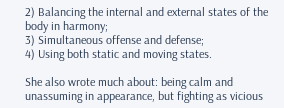2) Balancing the internal and external states of the body in harmony;
3) Simultaneous offense and defense;
4) Using both static and moving states.

She also wrote much about: being calm and unassuming in appearance, but fighting as vicious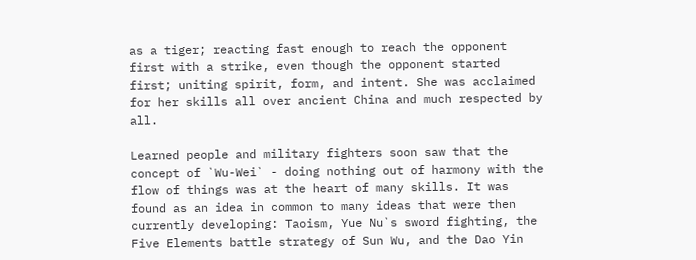as a tiger; reacting fast enough to reach the opponent first with a strike, even though the opponent started first; uniting spirit, form, and intent. She was acclaimed for her skills all over ancient China and much respected by all.

Learned people and military fighters soon saw that the concept of `Wu-Wei` - doing nothing out of harmony with the flow of things was at the heart of many skills. It was found as an idea in common to many ideas that were then currently developing: Taoism, Yue Nu`s sword fighting, the Five Elements battle strategy of Sun Wu, and the Dao Yin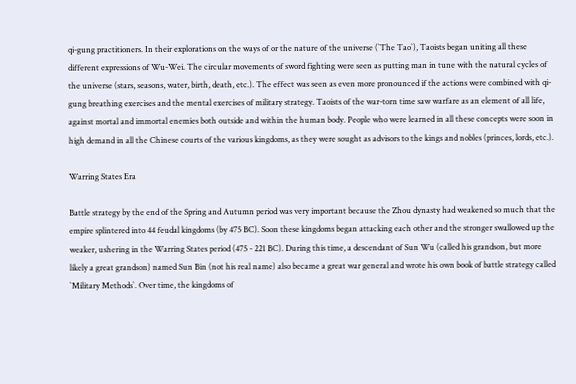qi-gung practitioners. In their explorations on the ways of or the nature of the universe (`The Tao`), Taoists began uniting all these different expressions of Wu-Wei. The circular movements of sword fighting were seen as putting man in tune with the natural cycles of the universe (stars, seasons, water, birth, death, etc.). The effect was seen as even more pronounced if the actions were combined with qi-gung breathing exercises and the mental exercises of military strategy. Taoists of the war-torn time saw warfare as an element of all life, against mortal and immortal enemies both outside and within the human body. People who were learned in all these concepts were soon in high demand in all the Chinese courts of the various kingdoms, as they were sought as advisors to the kings and nobles (princes, lords, etc.).

Warring States Era

Battle strategy by the end of the Spring and Autumn period was very important because the Zhou dynasty had weakened so much that the empire splintered into 44 feudal kingdoms (by 475 BC). Soon these kingdoms began attacking each other and the stronger swallowed up the weaker, ushering in the Warring States period (475 - 221 BC). During this time, a descendant of Sun Wu (called his grandson, but more likely a great grandson) named Sun Bin (not his real name) also became a great war general and wrote his own book of battle strategy called `Military Methods`. Over time, the kingdoms of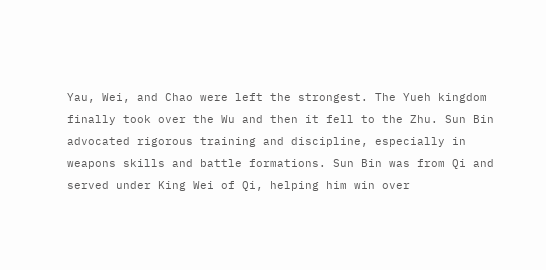Yau, Wei, and Chao were left the strongest. The Yueh kingdom finally took over the Wu and then it fell to the Zhu. Sun Bin advocated rigorous training and discipline, especially in weapons skills and battle formations. Sun Bin was from Qi and served under King Wei of Qi, helping him win over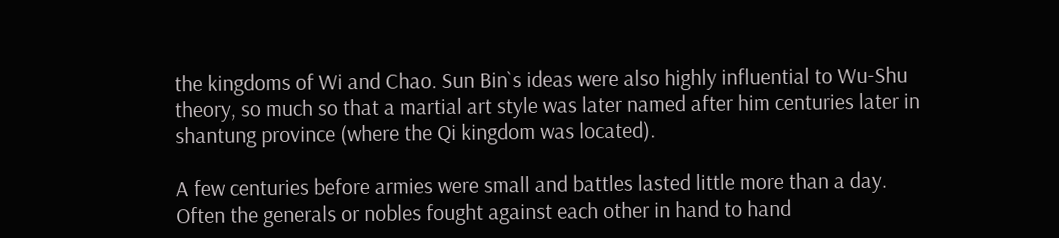the kingdoms of Wi and Chao. Sun Bin`s ideas were also highly influential to Wu-Shu theory, so much so that a martial art style was later named after him centuries later in shantung province (where the Qi kingdom was located).

A few centuries before armies were small and battles lasted little more than a day. Often the generals or nobles fought against each other in hand to hand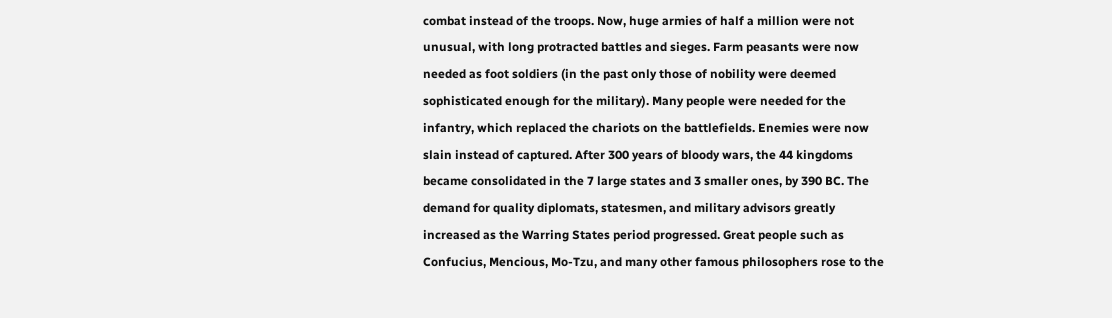combat instead of the troops. Now, huge armies of half a million were not unusual, with long protracted battles and sieges. Farm peasants were now needed as foot soldiers (in the past only those of nobility were deemed sophisticated enough for the military). Many people were needed for the infantry, which replaced the chariots on the battlefields. Enemies were now slain instead of captured. After 300 years of bloody wars, the 44 kingdoms became consolidated in the 7 large states and 3 smaller ones, by 390 BC. The demand for quality diplomats, statesmen, and military advisors greatly increased as the Warring States period progressed. Great people such as Confucius, Mencious, Mo-Tzu, and many other famous philosophers rose to the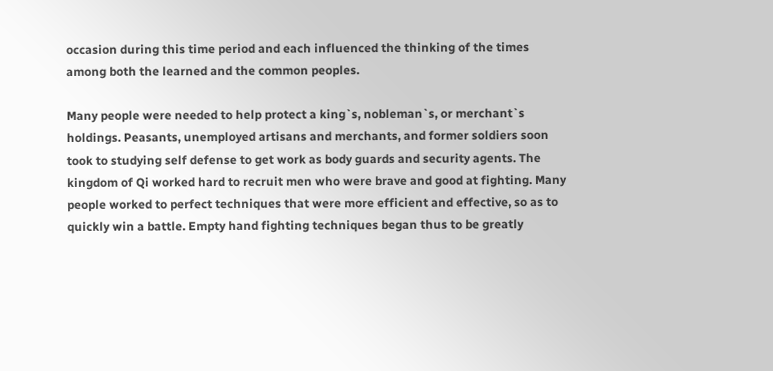occasion during this time period and each influenced the thinking of the times among both the learned and the common peoples.

Many people were needed to help protect a king`s, nobleman`s, or merchant`s holdings. Peasants, unemployed artisans and merchants, and former soldiers soon took to studying self defense to get work as body guards and security agents. The kingdom of Qi worked hard to recruit men who were brave and good at fighting. Many people worked to perfect techniques that were more efficient and effective, so as to quickly win a battle. Empty hand fighting techniques began thus to be greatly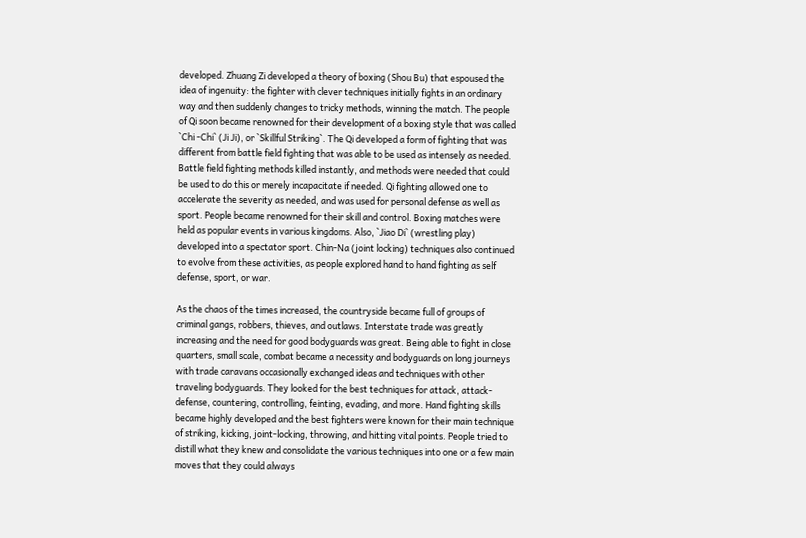developed. Zhuang Zi developed a theory of boxing (Shou Bu) that espoused the idea of ingenuity: the fighter with clever techniques initially fights in an ordinary way and then suddenly changes to tricky methods, winning the match. The people of Qi soon became renowned for their development of a boxing style that was called `Chi -Chi` (Ji Ji), or `Skillful Striking`. The Qi developed a form of fighting that was different from battle field fighting that was able to be used as intensely as needed. Battle field fighting methods killed instantly, and methods were needed that could be used to do this or merely incapacitate if needed. Qi fighting allowed one to accelerate the severity as needed, and was used for personal defense as well as sport. People became renowned for their skill and control. Boxing matches were held as popular events in various kingdoms. Also, `Jiao Di` (wrestling play) developed into a spectator sport. Chin-Na (joint locking) techniques also continued to evolve from these activities, as people explored hand to hand fighting as self defense, sport, or war.

As the chaos of the times increased, the countryside became full of groups of criminal gangs, robbers, thieves, and outlaws. Interstate trade was greatly increasing and the need for good bodyguards was great. Being able to fight in close quarters, small scale, combat became a necessity and bodyguards on long journeys with trade caravans occasionally exchanged ideas and techniques with other traveling bodyguards. They looked for the best techniques for attack, attack-defense, countering, controlling, feinting, evading, and more. Hand fighting skills became highly developed and the best fighters were known for their main technique of striking, kicking, joint-locking, throwing, and hitting vital points. People tried to distill what they knew and consolidate the various techniques into one or a few main moves that they could always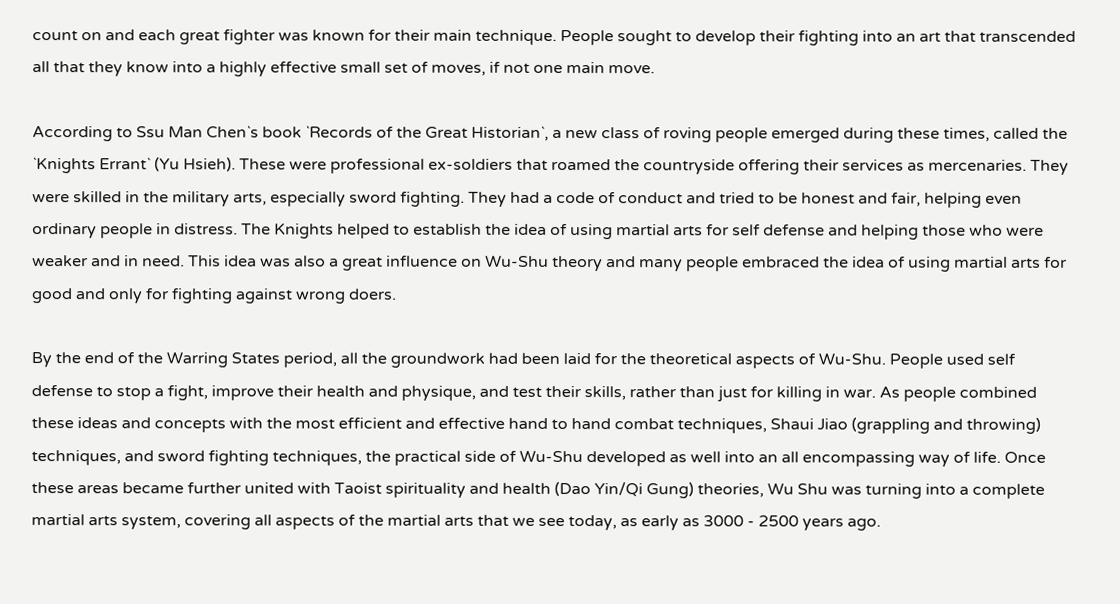count on and each great fighter was known for their main technique. People sought to develop their fighting into an art that transcended all that they know into a highly effective small set of moves, if not one main move.

According to Ssu Man Chen`s book `Records of the Great Historian`, a new class of roving people emerged during these times, called the `Knights Errant` (Yu Hsieh). These were professional ex-soldiers that roamed the countryside offering their services as mercenaries. They were skilled in the military arts, especially sword fighting. They had a code of conduct and tried to be honest and fair, helping even ordinary people in distress. The Knights helped to establish the idea of using martial arts for self defense and helping those who were weaker and in need. This idea was also a great influence on Wu-Shu theory and many people embraced the idea of using martial arts for good and only for fighting against wrong doers.

By the end of the Warring States period, all the groundwork had been laid for the theoretical aspects of Wu-Shu. People used self defense to stop a fight, improve their health and physique, and test their skills, rather than just for killing in war. As people combined these ideas and concepts with the most efficient and effective hand to hand combat techniques, Shaui Jiao (grappling and throwing) techniques, and sword fighting techniques, the practical side of Wu-Shu developed as well into an all encompassing way of life. Once these areas became further united with Taoist spirituality and health (Dao Yin/Qi Gung) theories, Wu Shu was turning into a complete martial arts system, covering all aspects of the martial arts that we see today, as early as 3000 - 2500 years ago.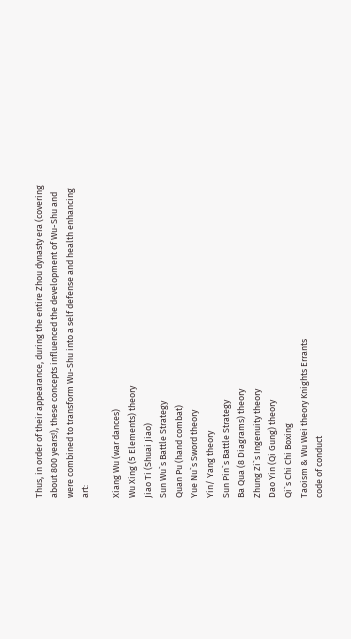Thus, in order of their appearance, during the entire Zhou dynasty era (covering about 800 years!), these concepts influenced the development of Wu-Shu and were combined to transform Wu-Shu into a self defense and health enhancing art:

Xiang Wu (war dances)
Wu Xing (5 Elements) theory
Jiao Ti (Shuai Jiao)
Sun Wu`s Battle Strategy
Quan Pu (hand combat)
Yue Nu`s Sword theory
Yin/ Yang theory
Sun Pin`s Battle Strategy
Ba Qua (8 Diagrams) theory
Zhung Zi`s Ingenuity theory
Dao Yin (Qi Gung) theory
Qi`s Chi Chi Boxing
Taoism & Wu Wei theory Knights Errants
code of conduct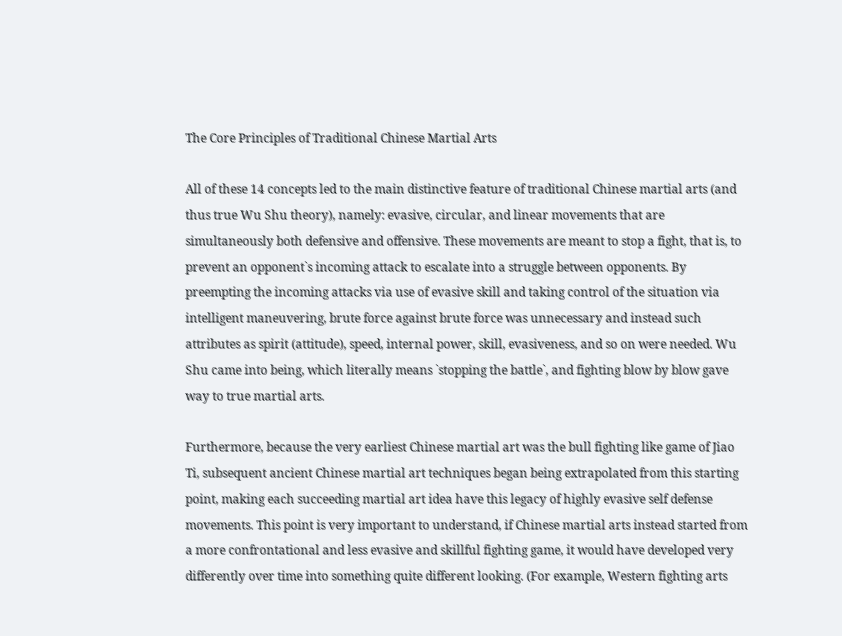The Core Principles of Traditional Chinese Martial Arts

All of these 14 concepts led to the main distinctive feature of traditional Chinese martial arts (and thus true Wu Shu theory), namely: evasive, circular, and linear movements that are simultaneously both defensive and offensive. These movements are meant to stop a fight, that is, to prevent an opponent`s incoming attack to escalate into a struggle between opponents. By preempting the incoming attacks via use of evasive skill and taking control of the situation via intelligent maneuvering, brute force against brute force was unnecessary and instead such attributes as spirit (attitude), speed, internal power, skill, evasiveness, and so on were needed. Wu Shu came into being, which literally means `stopping the battle`, and fighting blow by blow gave way to true martial arts.

Furthermore, because the very earliest Chinese martial art was the bull fighting like game of Jiao Ti, subsequent ancient Chinese martial art techniques began being extrapolated from this starting point, making each succeeding martial art idea have this legacy of highly evasive self defense movements. This point is very important to understand, if Chinese martial arts instead started from a more confrontational and less evasive and skillful fighting game, it would have developed very differently over time into something quite different looking. (For example, Western fighting arts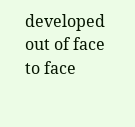developed out of face to face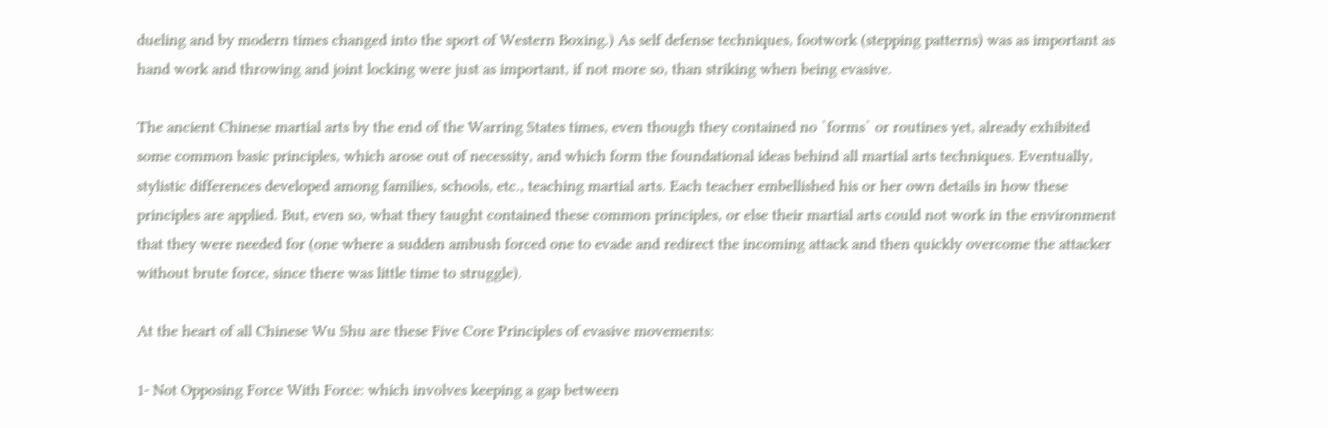dueling and by modern times changed into the sport of Western Boxing.) As self defense techniques, footwork (stepping patterns) was as important as hand work and throwing and joint locking were just as important, if not more so, than striking when being evasive.

The ancient Chinese martial arts by the end of the Warring States times, even though they contained no `forms` or routines yet, already exhibited some common basic principles, which arose out of necessity, and which form the foundational ideas behind all martial arts techniques. Eventually, stylistic differences developed among families, schools, etc., teaching martial arts. Each teacher embellished his or her own details in how these principles are applied. But, even so, what they taught contained these common principles, or else their martial arts could not work in the environment that they were needed for (one where a sudden ambush forced one to evade and redirect the incoming attack and then quickly overcome the attacker without brute force, since there was little time to struggle).

At the heart of all Chinese Wu Shu are these Five Core Principles of evasive movements:

1- Not Opposing Force With Force: which involves keeping a gap between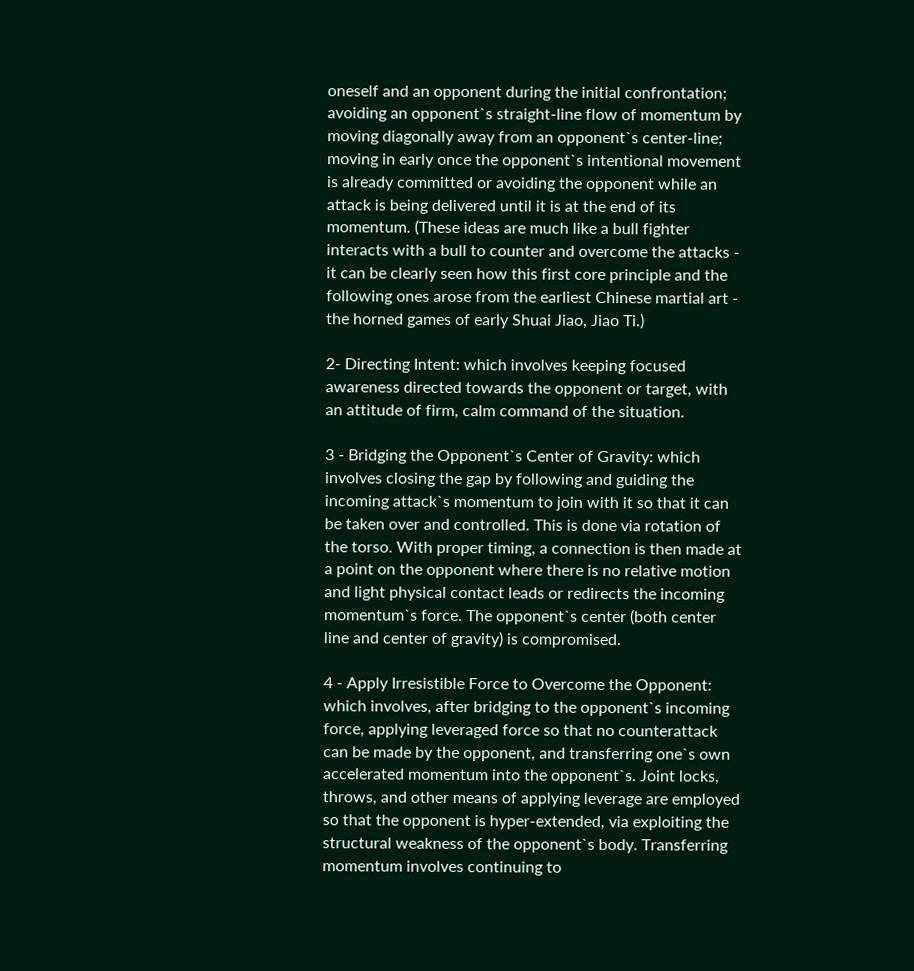oneself and an opponent during the initial confrontation; avoiding an opponent`s straight-line flow of momentum by moving diagonally away from an opponent`s center-line; moving in early once the opponent`s intentional movement is already committed or avoiding the opponent while an attack is being delivered until it is at the end of its momentum. (These ideas are much like a bull fighter interacts with a bull to counter and overcome the attacks - it can be clearly seen how this first core principle and the following ones arose from the earliest Chinese martial art - the horned games of early Shuai Jiao, Jiao Ti.)

2- Directing Intent: which involves keeping focused awareness directed towards the opponent or target, with an attitude of firm, calm command of the situation.

3 - Bridging the Opponent`s Center of Gravity: which involves closing the gap by following and guiding the incoming attack`s momentum to join with it so that it can be taken over and controlled. This is done via rotation of the torso. With proper timing, a connection is then made at a point on the opponent where there is no relative motion and light physical contact leads or redirects the incoming momentum`s force. The opponent`s center (both center line and center of gravity) is compromised.

4 - Apply Irresistible Force to Overcome the Opponent: which involves, after bridging to the opponent`s incoming force, applying leveraged force so that no counterattack can be made by the opponent, and transferring one`s own accelerated momentum into the opponent`s. Joint locks, throws, and other means of applying leverage are employed so that the opponent is hyper-extended, via exploiting the structural weakness of the opponent`s body. Transferring momentum involves continuing to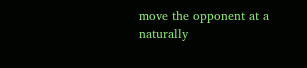move the opponent at a naturally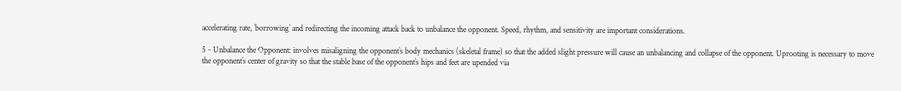accelerating rate, `borrowing` and redirecting the incoming attack back to unbalance the opponent. Speed, rhythm, and sensitivity are important considerations.

5 - Unbalance the Opponent: involves misaligning the opponent`s body mechanics (skeletal frame) so that the added slight pressure will cause an unbalancing and collapse of the opponent. Uprooting is necessary to move the opponent`s center of gravity so that the stable base of the opponent`s hips and feet are upended via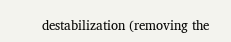destabilization (removing the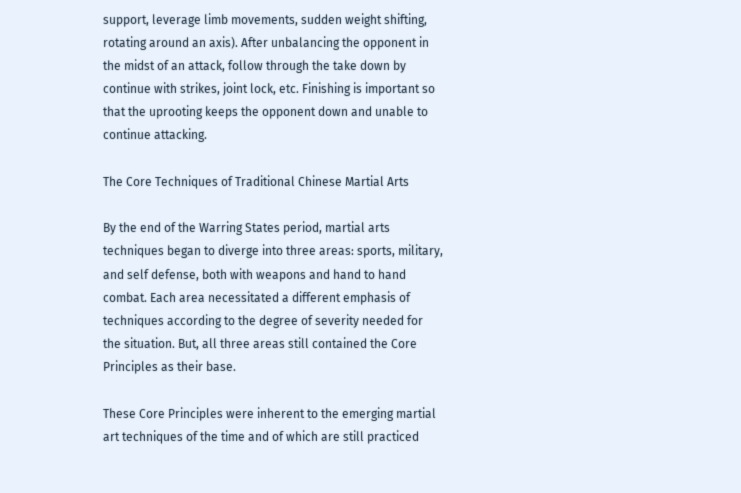support, leverage limb movements, sudden weight shifting, rotating around an axis). After unbalancing the opponent in the midst of an attack, follow through the take down by continue with strikes, joint lock, etc. Finishing is important so that the uprooting keeps the opponent down and unable to continue attacking.

The Core Techniques of Traditional Chinese Martial Arts

By the end of the Warring States period, martial arts techniques began to diverge into three areas: sports, military, and self defense, both with weapons and hand to hand combat. Each area necessitated a different emphasis of techniques according to the degree of severity needed for the situation. But, all three areas still contained the Core Principles as their base.

These Core Principles were inherent to the emerging martial art techniques of the time and of which are still practiced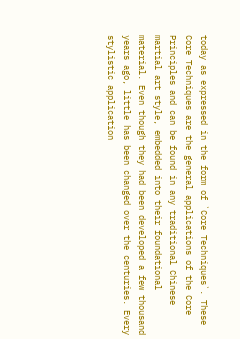today as expressed in the form of `Core Techniques`. These Core Techniques are the general applications of the Core Principles and can be found in any traditional Chinese martial art style, embedded into their foundational material. Even though they had been developed a few thousand years ago, little has been changed over the centuries. Every stylistic application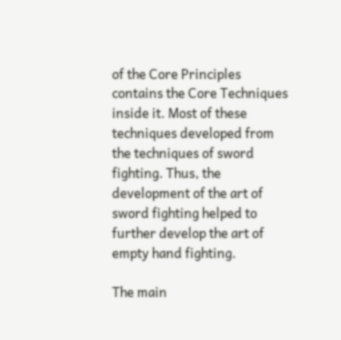of the Core Principles contains the Core Techniques inside it. Most of these techniques developed from the techniques of sword fighting. Thus, the development of the art of sword fighting helped to further develop the art of empty hand fighting.

The main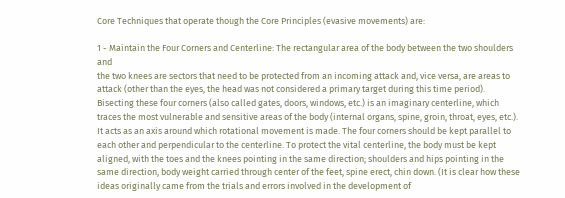Core Techniques that operate though the Core Principles (evasive movements) are:

1 - Maintain the Four Corners and Centerline: The rectangular area of the body between the two shoulders and
the two knees are sectors that need to be protected from an incoming attack and, vice versa, are areas to attack (other than the eyes, the head was not considered a primary target during this time period). Bisecting these four corners (also called gates, doors, windows, etc.) is an imaginary centerline, which traces the most vulnerable and sensitive areas of the body (internal organs, spine, groin, throat, eyes, etc.). It acts as an axis around which rotational movement is made. The four corners should be kept parallel to each other and perpendicular to the centerline. To protect the vital centerline, the body must be kept aligned, with the toes and the knees pointing in the same direction; shoulders and hips pointing in the same direction, body weight carried through center of the feet, spine erect, chin down. (It is clear how these ideas originally came from the trials and errors involved in the development of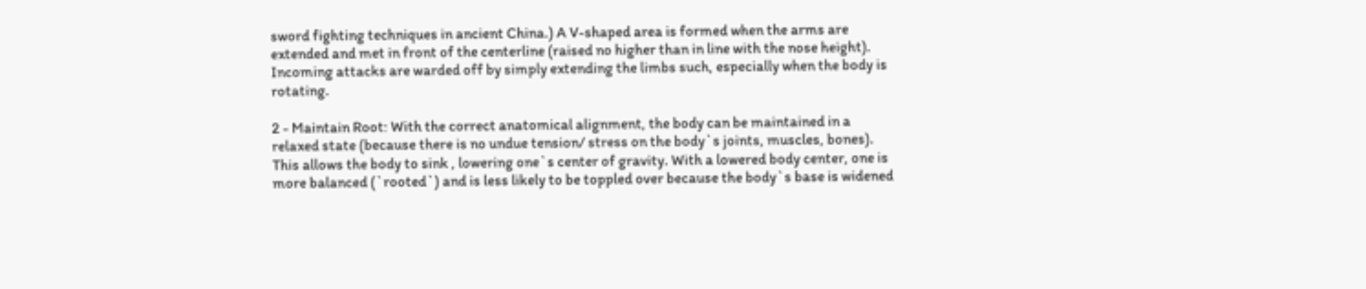sword fighting techniques in ancient China.) A V-shaped area is formed when the arms are extended and met in front of the centerline (raised no higher than in line with the nose height). Incoming attacks are warded off by simply extending the limbs such, especially when the body is rotating.

2 - Maintain Root: With the correct anatomical alignment, the body can be maintained in a relaxed state (because there is no undue tension/ stress on the body`s joints, muscles, bones). This allows the body to sink , lowering one`s center of gravity. With a lowered body center, one is more balanced (`rooted`) and is less likely to be toppled over because the body`s base is widened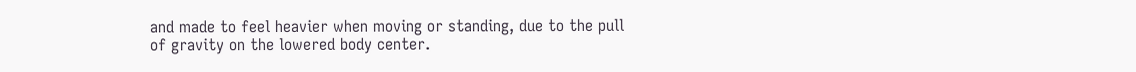and made to feel heavier when moving or standing, due to the pull of gravity on the lowered body center.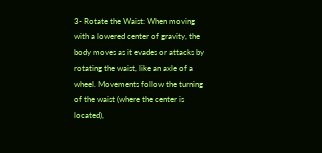3- Rotate the Waist: When moving with a lowered center of gravity, the body moves as it evades or attacks by rotating the waist, like an axle of a wheel. Movements follow the turning of the waist (where the center is located),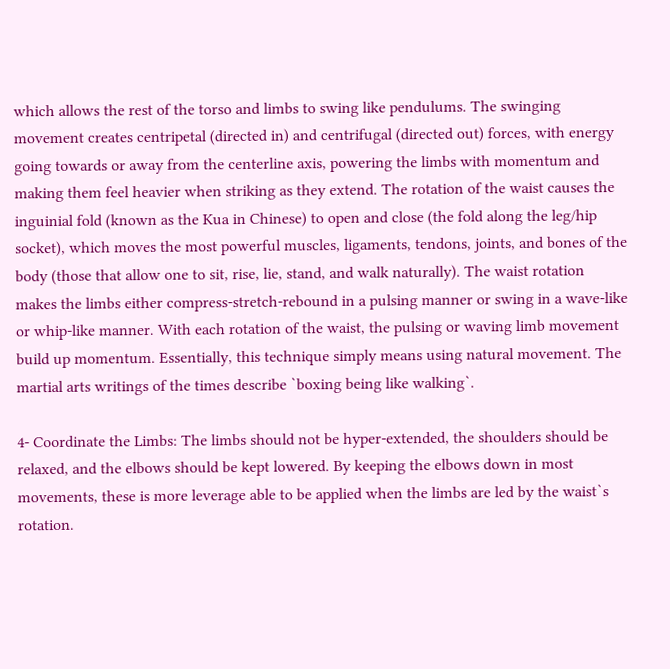which allows the rest of the torso and limbs to swing like pendulums. The swinging movement creates centripetal (directed in) and centrifugal (directed out) forces, with energy going towards or away from the centerline axis, powering the limbs with momentum and making them feel heavier when striking as they extend. The rotation of the waist causes the inguinial fold (known as the Kua in Chinese) to open and close (the fold along the leg/hip socket), which moves the most powerful muscles, ligaments, tendons, joints, and bones of the body (those that allow one to sit, rise, lie, stand, and walk naturally). The waist rotation makes the limbs either compress-stretch-rebound in a pulsing manner or swing in a wave-like or whip-like manner. With each rotation of the waist, the pulsing or waving limb movement build up momentum. Essentially, this technique simply means using natural movement. The martial arts writings of the times describe `boxing being like walking`.

4- Coordinate the Limbs: The limbs should not be hyper-extended, the shoulders should be relaxed, and the elbows should be kept lowered. By keeping the elbows down in most movements, these is more leverage able to be applied when the limbs are led by the waist`s rotation.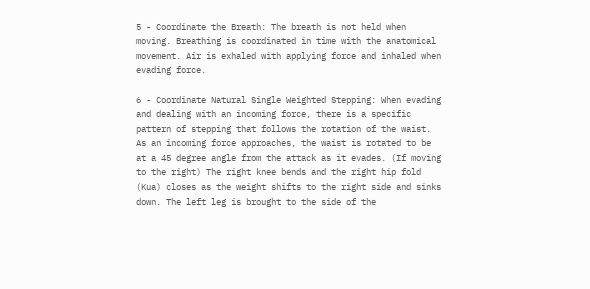5 - Coordinate the Breath: The breath is not held when moving. Breathing is coordinated in time with the anatomical movement. Air is exhaled with applying force and inhaled when evading force.

6 - Coordinate Natural Single Weighted Stepping: When evading and dealing with an incoming force, there is a specific pattern of stepping that follows the rotation of the waist. As an incoming force approaches, the waist is rotated to be at a 45 degree angle from the attack as it evades. (If moving to the right) The right knee bends and the right hip fold (Kua) closes as the weight shifts to the right side and sinks down. The left leg is brought to the side of the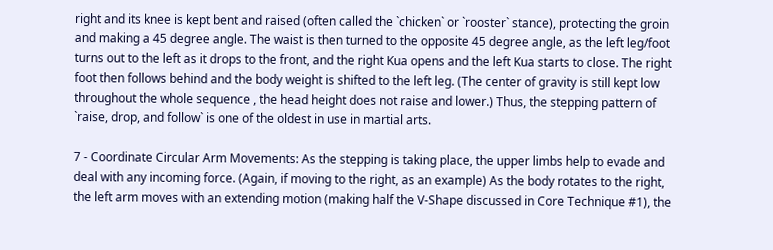right and its knee is kept bent and raised (often called the `chicken` or `rooster` stance), protecting the groin and making a 45 degree angle. The waist is then turned to the opposite 45 degree angle, as the left leg/foot turns out to the left as it drops to the front, and the right Kua opens and the left Kua starts to close. The right foot then follows behind and the body weight is shifted to the left leg. (The center of gravity is still kept low throughout the whole sequence , the head height does not raise and lower.) Thus, the stepping pattern of `raise, drop, and follow` is one of the oldest in use in martial arts.

7 - Coordinate Circular Arm Movements: As the stepping is taking place, the upper limbs help to evade and deal with any incoming force. (Again, if moving to the right, as an example) As the body rotates to the right, the left arm moves with an extending motion (making half the V-Shape discussed in Core Technique #1), the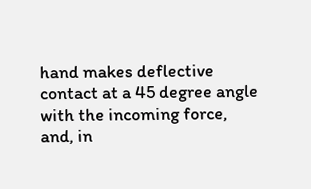hand makes deflective contact at a 45 degree angle with the incoming force, and, in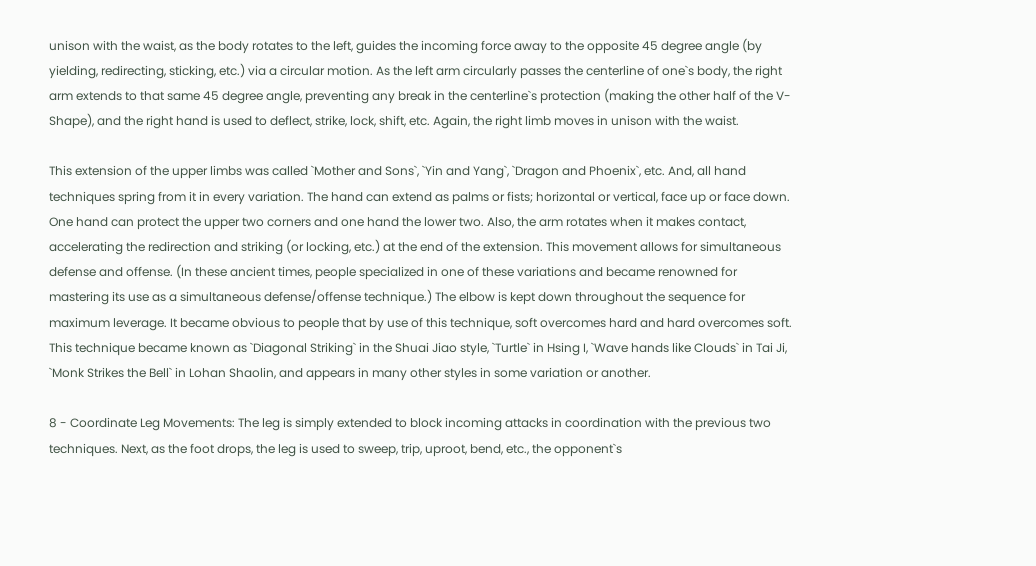unison with the waist, as the body rotates to the left, guides the incoming force away to the opposite 45 degree angle (by yielding, redirecting, sticking, etc.) via a circular motion. As the left arm circularly passes the centerline of one`s body, the right arm extends to that same 45 degree angle, preventing any break in the centerline`s protection (making the other half of the V-Shape), and the right hand is used to deflect, strike, lock, shift, etc. Again, the right limb moves in unison with the waist.

This extension of the upper limbs was called `Mother and Sons`, `Yin and Yang`, `Dragon and Phoenix`, etc. And, all hand techniques spring from it in every variation. The hand can extend as palms or fists; horizontal or vertical, face up or face down. One hand can protect the upper two corners and one hand the lower two. Also, the arm rotates when it makes contact, accelerating the redirection and striking (or locking, etc.) at the end of the extension. This movement allows for simultaneous defense and offense. (In these ancient times, people specialized in one of these variations and became renowned for mastering its use as a simultaneous defense/offense technique.) The elbow is kept down throughout the sequence for maximum leverage. It became obvious to people that by use of this technique, soft overcomes hard and hard overcomes soft. This technique became known as `Diagonal Striking` in the Shuai Jiao style, `Turtle` in Hsing I, `Wave hands like Clouds` in Tai Ji, `Monk Strikes the Bell` in Lohan Shaolin, and appears in many other styles in some variation or another.

8 - Coordinate Leg Movements: The leg is simply extended to block incoming attacks in coordination with the previous two techniques. Next, as the foot drops, the leg is used to sweep, trip, uproot, bend, etc., the opponent`s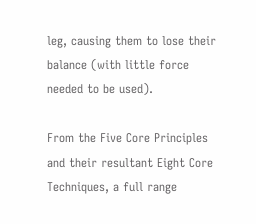leg, causing them to lose their balance (with little force needed to be used).

From the Five Core Principles and their resultant Eight Core Techniques, a full range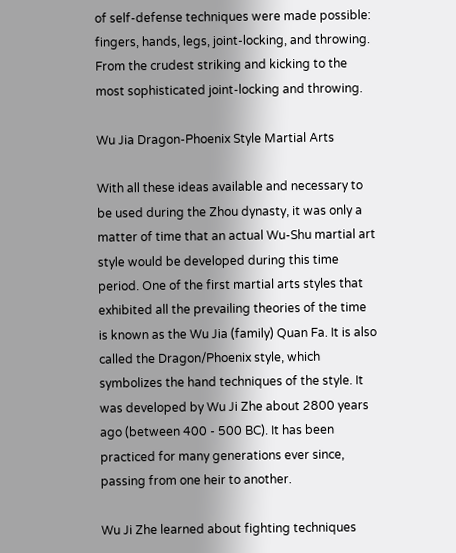of self-defense techniques were made possible: fingers, hands, legs, joint-locking, and throwing. From the crudest striking and kicking to the most sophisticated joint-locking and throwing.

Wu Jia Dragon-Phoenix Style Martial Arts

With all these ideas available and necessary to be used during the Zhou dynasty, it was only a matter of time that an actual Wu-Shu martial art style would be developed during this time period. One of the first martial arts styles that exhibited all the prevailing theories of the time is known as the Wu Jia (family) Quan Fa. It is also called the Dragon/Phoenix style, which symbolizes the hand techniques of the style. It was developed by Wu Ji Zhe about 2800 years ago (between 400 - 500 BC). It has been practiced for many generations ever since, passing from one heir to another.

Wu Ji Zhe learned about fighting techniques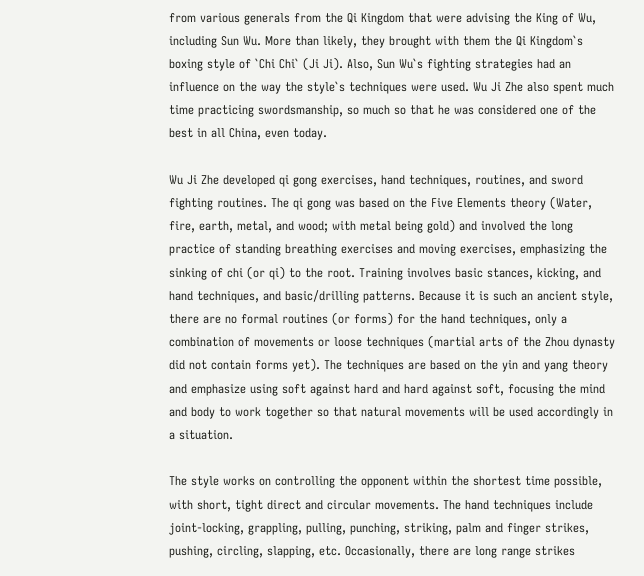from various generals from the Qi Kingdom that were advising the King of Wu, including Sun Wu. More than likely, they brought with them the Qi Kingdom`s boxing style of `Chi Chi` (Ji Ji). Also, Sun Wu`s fighting strategies had an influence on the way the style`s techniques were used. Wu Ji Zhe also spent much time practicing swordsmanship, so much so that he was considered one of the best in all China, even today.

Wu Ji Zhe developed qi gong exercises, hand techniques, routines, and sword fighting routines. The qi gong was based on the Five Elements theory (Water, fire, earth, metal, and wood; with metal being gold) and involved the long practice of standing breathing exercises and moving exercises, emphasizing the sinking of chi (or qi) to the root. Training involves basic stances, kicking, and hand techniques, and basic/drilling patterns. Because it is such an ancient style, there are no formal routines (or forms) for the hand techniques, only a combination of movements or loose techniques (martial arts of the Zhou dynasty did not contain forms yet). The techniques are based on the yin and yang theory and emphasize using soft against hard and hard against soft, focusing the mind and body to work together so that natural movements will be used accordingly in a situation.

The style works on controlling the opponent within the shortest time possible, with short, tight direct and circular movements. The hand techniques include joint-locking, grappling, pulling, punching, striking, palm and finger strikes, pushing, circling, slapping, etc. Occasionally, there are long range strikes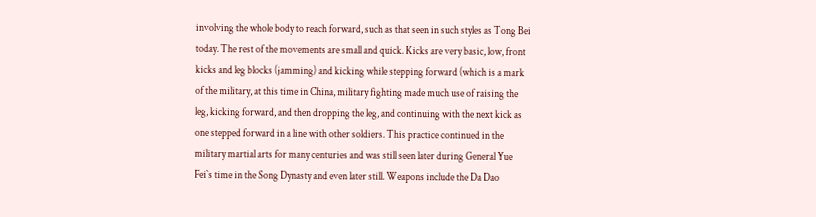involving the whole body to reach forward, such as that seen in such styles as Tong Bei today. The rest of the movements are small and quick. Kicks are very basic, low, front kicks and leg blocks (jamming) and kicking while stepping forward (which is a mark of the military, at this time in China, military fighting made much use of raising the leg, kicking forward, and then dropping the leg, and continuing with the next kick as one stepped forward in a line with other soldiers. This practice continued in the military martial arts for many centuries and was still seen later during General Yue Fei`s time in the Song Dynasty and even later still. Weapons include the Da Dao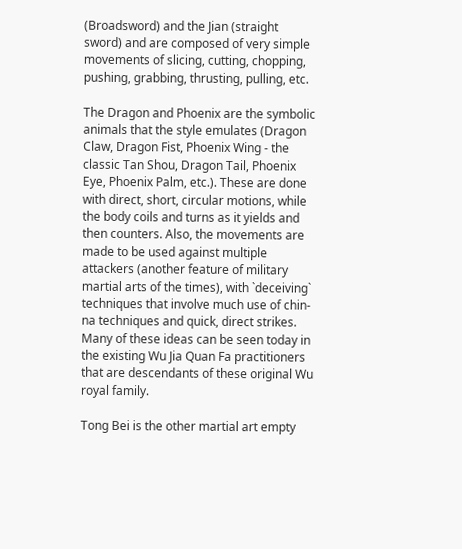(Broadsword) and the Jian (straight sword) and are composed of very simple movements of slicing, cutting, chopping, pushing, grabbing, thrusting, pulling, etc.

The Dragon and Phoenix are the symbolic animals that the style emulates (Dragon Claw, Dragon Fist, Phoenix Wing - the classic Tan Shou, Dragon Tail, Phoenix Eye, Phoenix Palm, etc.). These are done with direct, short, circular motions, while the body coils and turns as it yields and then counters. Also, the movements are made to be used against multiple attackers (another feature of military martial arts of the times), with `deceiving` techniques that involve much use of chin-na techniques and quick, direct strikes. Many of these ideas can be seen today in the existing Wu Jia Quan Fa practitioners that are descendants of these original Wu royal family.

Tong Bei is the other martial art empty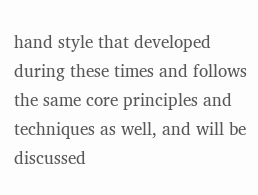hand style that developed during these times and follows the same core principles and techniques as well, and will be discussed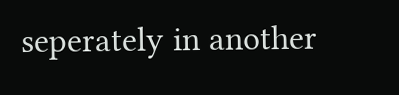seperately in another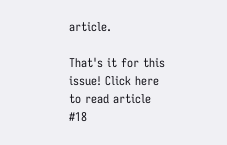article.

That's it for this issue! Click here to read article #18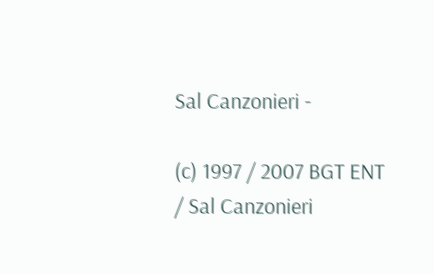Sal Canzonieri -

(c) 1997 / 2007 BGT ENT / Sal Canzonieri